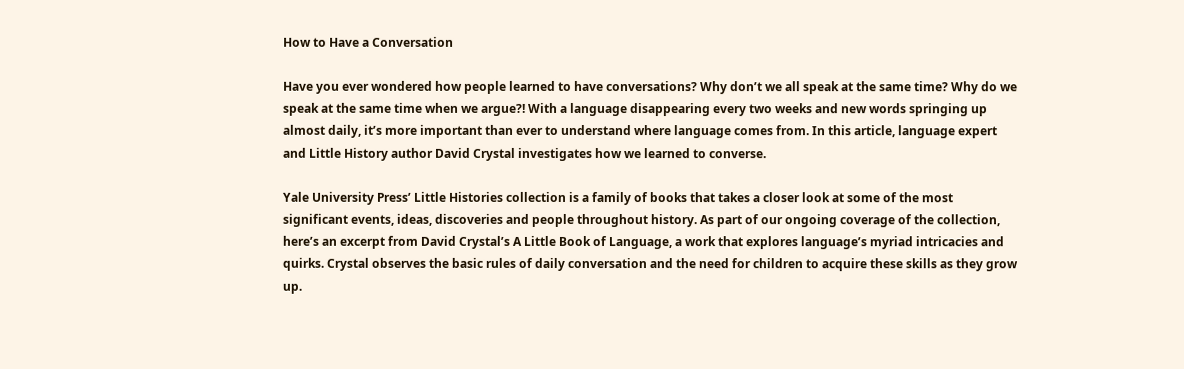How to Have a Conversation

Have you ever wondered how people learned to have conversations? Why don’t we all speak at the same time? Why do we speak at the same time when we argue?! With a language disappearing every two weeks and new words springing up almost daily, it’s more important than ever to understand where language comes from. In this article, language expert and Little History author David Crystal investigates how we learned to converse.

Yale University Press’ Little Histories collection is a family of books that takes a closer look at some of the most significant events, ideas, discoveries and people throughout history. As part of our ongoing coverage of the collection, here’s an excerpt from David Crystal’s A Little Book of Language, a work that explores language’s myriad intricacies and quirks. Crystal observes the basic rules of daily conversation and the need for children to acquire these skills as they grow up.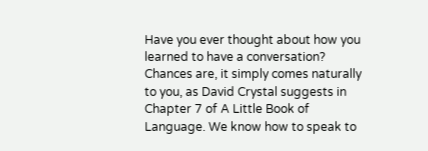Have you ever thought about how you learned to have a conversation? Chances are, it simply comes naturally to you, as David Crystal suggests in Chapter 7 of A Little Book of Language. We know how to speak to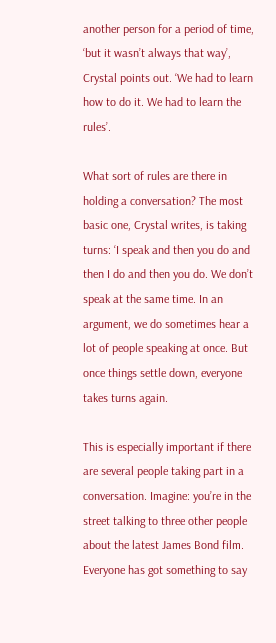another person for a period of time, ‘but it wasn’t always that way’, Crystal points out. ‘We had to learn how to do it. We had to learn the rules’.

What sort of rules are there in holding a conversation? The most basic one, Crystal writes, is taking turns: ‘I speak and then you do and then I do and then you do. We don’t speak at the same time. In an argument, we do sometimes hear a lot of people speaking at once. But once things settle down, everyone takes turns again.

This is especially important if there are several people taking part in a conversation. Imagine: you’re in the street talking to three other people about the latest James Bond film. Everyone has got something to say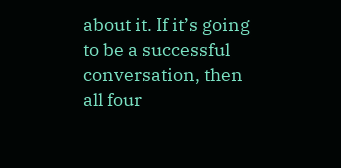about it. If it’s going to be a successful conversation, then all four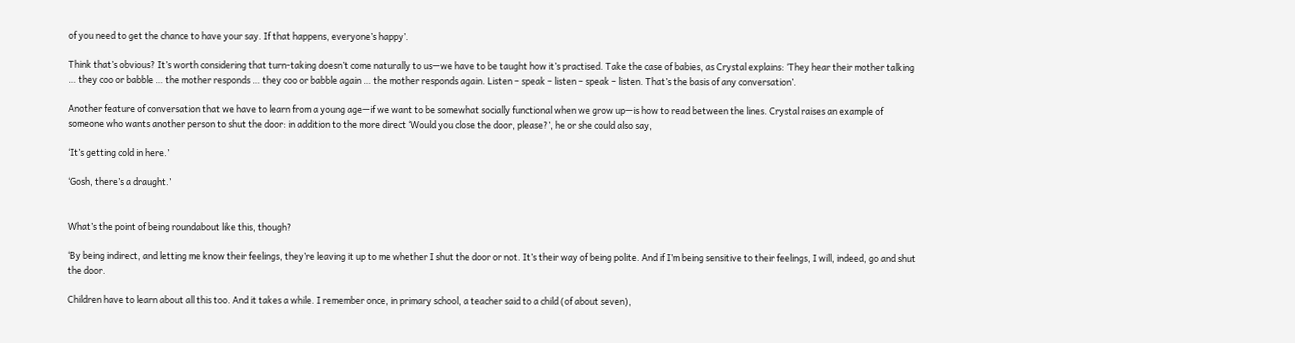of you need to get the chance to have your say. If that happens, everyone’s happy’.

Think that’s obvious? It’s worth considering that turn-taking doesn’t come naturally to us—we have to be taught how it’s practised. Take the case of babies, as Crystal explains: ‘They hear their mother talking … they coo or babble … the mother responds … they coo or babble again … the mother responds again. Listen – speak – listen – speak – listen. That’s the basis of any conversation’.

Another feature of conversation that we have to learn from a young age—if we want to be somewhat socially functional when we grow up—is how to read between the lines. Crystal raises an example of someone who wants another person to shut the door: in addition to the more direct ‘Would you close the door, please?’, he or she could also say,

‘It’s getting cold in here.’

‘Gosh, there’s a draught.’


What’s the point of being roundabout like this, though?

‘By being indirect, and letting me know their feelings, they’re leaving it up to me whether I shut the door or not. It’s their way of being polite. And if I’m being sensitive to their feelings, I will, indeed, go and shut the door.

Children have to learn about all this too. And it takes a while. I remember once, in primary school, a teacher said to a child (of about seven),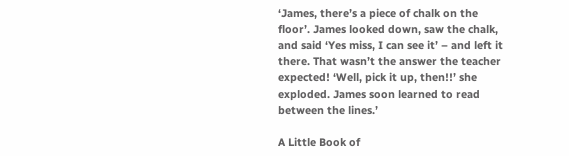‘James, there’s a piece of chalk on the floor’. James looked down, saw the chalk, and said ‘Yes miss, I can see it’ – and left it there. That wasn’t the answer the teacher expected! ‘Well, pick it up, then!!’ she exploded. James soon learned to read between the lines.’

A Little Book of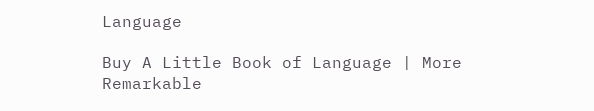Language

Buy A Little Book of Language | More Remarkable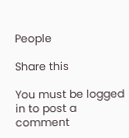People

Share this

You must be logged in to post a comment